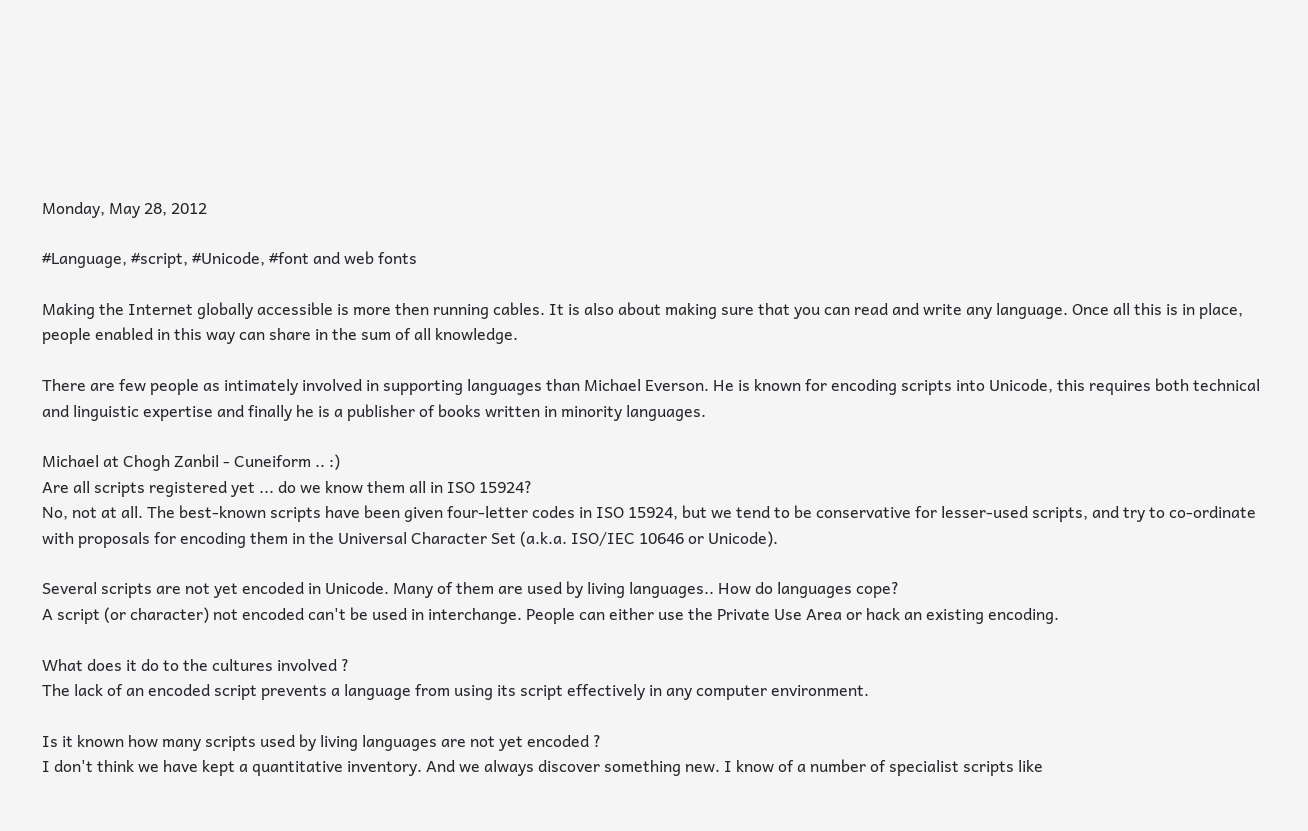Monday, May 28, 2012

#Language, #script, #Unicode, #font and web fonts

Making the Internet globally accessible is more then running cables. It is also about making sure that you can read and write any language. Once all this is in place, people enabled in this way can share in the sum of all knowledge.

There are few people as intimately involved in supporting languages than Michael Everson. He is known for encoding scripts into Unicode, this requires both technical and linguistic expertise and finally he is a publisher of books written in minority languages.

Michael at Chogh Zanbil - Cuneiform .. :)
Are all scripts registered yet ... do we know them all in ISO 15924?
No, not at all. The best-known scripts have been given four-letter codes in ISO 15924, but we tend to be conservative for lesser-used scripts, and try to co-ordinate with proposals for encoding them in the Universal Character Set (a.k.a. ISO/IEC 10646 or Unicode).

Several scripts are not yet encoded in Unicode. Many of them are used by living languages.. How do languages cope?
A script (or character) not encoded can't be used in interchange. People can either use the Private Use Area or hack an existing encoding.

What does it do to the cultures involved ?
The lack of an encoded script prevents a language from using its script effectively in any computer environment.

Is it known how many scripts used by living languages are not yet encoded ?
I don't think we have kept a quantitative inventory. And we always discover something new. I know of a number of specialist scripts like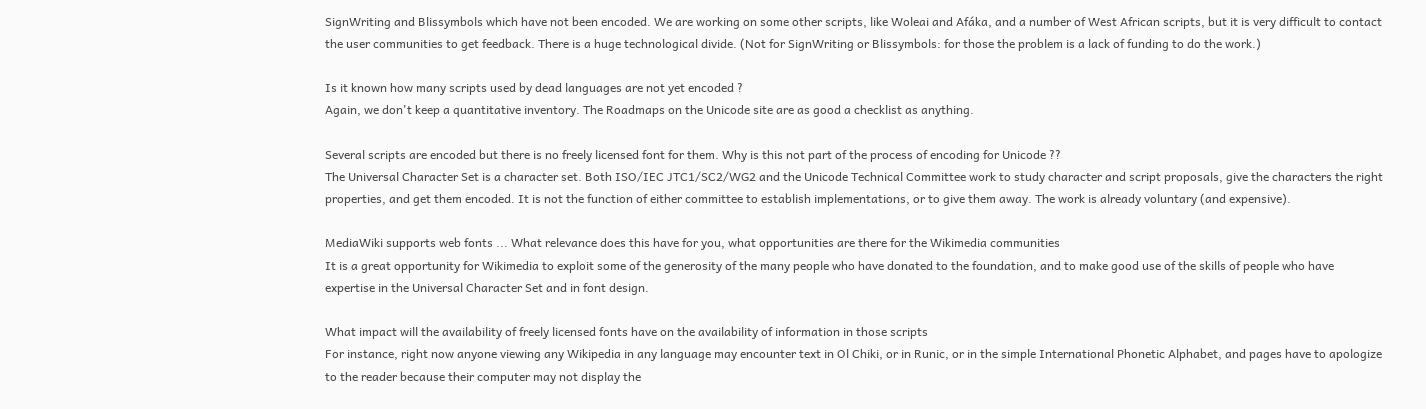SignWriting and Blissymbols which have not been encoded. We are working on some other scripts, like Woleai and Afáka, and a number of West African scripts, but it is very difficult to contact the user communities to get feedback. There is a huge technological divide. (Not for SignWriting or Blissymbols: for those the problem is a lack of funding to do the work.)

Is it known how many scripts used by dead languages are not yet encoded ?
Again, we don't keep a quantitative inventory. The Roadmaps on the Unicode site are as good a checklist as anything.

Several scripts are encoded but there is no freely licensed font for them. Why is this not part of the process of encoding for Unicode ??
The Universal Character Set is a character set. Both ISO/IEC JTC1/SC2/WG2 and the Unicode Technical Committee work to study character and script proposals, give the characters the right properties, and get them encoded. It is not the function of either committee to establish implementations, or to give them away. The work is already voluntary (and expensive).

MediaWiki supports web fonts ... What relevance does this have for you, what opportunities are there for the Wikimedia communities
It is a great opportunity for Wikimedia to exploit some of the generosity of the many people who have donated to the foundation, and to make good use of the skills of people who have expertise in the Universal Character Set and in font design.

What impact will the availability of freely licensed fonts have on the availability of information in those scripts
For instance, right now anyone viewing any Wikipedia in any language may encounter text in Ol Chiki, or in Runic, or in the simple International Phonetic Alphabet, and pages have to apologize to the reader because their computer may not display the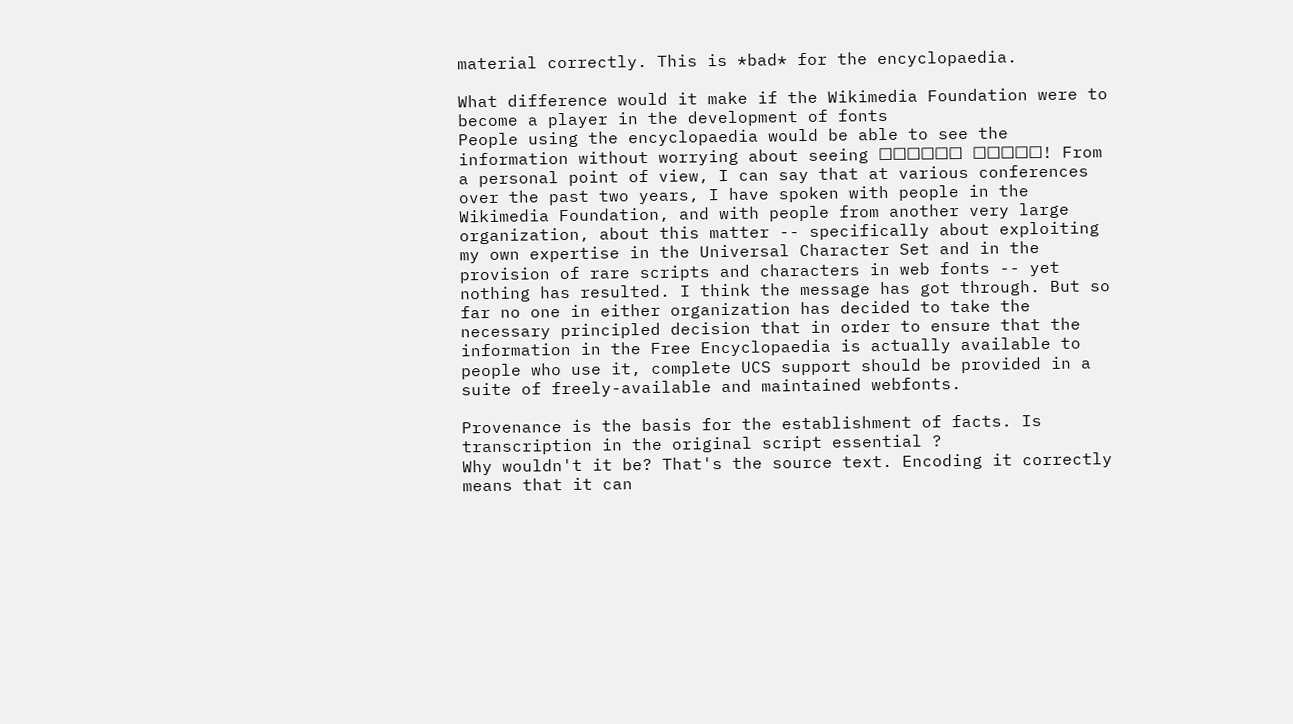material correctly. This is *bad* for the encyclopaedia.

What difference would it make if the Wikimedia Foundation were to become a player in the development of fonts
People using the encyclopaedia would be able to see the information without worrying about seeing ☐☐☐☐☐☐ ☐☐☐☐☐! From a personal point of view, I can say that at various conferences over the past two years, I have spoken with people in the Wikimedia Foundation, and with people from another very large organization, about this matter -- specifically about exploiting my own expertise in the Universal Character Set and in the provision of rare scripts and characters in web fonts -- yet nothing has resulted. I think the message has got through. But so far no one in either organization has decided to take the necessary principled decision that in order to ensure that the information in the Free Encyclopaedia is actually available to people who use it, complete UCS support should be provided in a suite of freely-available and maintained webfonts.

Provenance is the basis for the establishment of facts. Is transcription in the original script essential ?
Why wouldn't it be? That's the source text. Encoding it correctly means that it can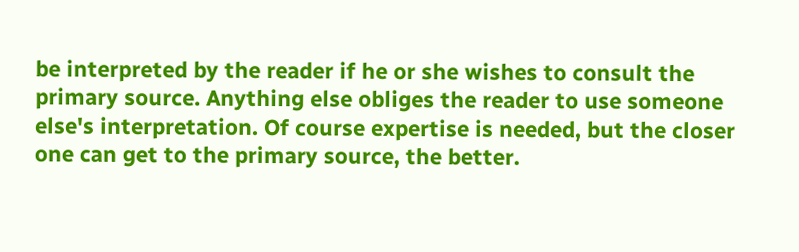be interpreted by the reader if he or she wishes to consult the primary source. Anything else obliges the reader to use someone else's interpretation. Of course expertise is needed, but the closer one can get to the primary source, the better.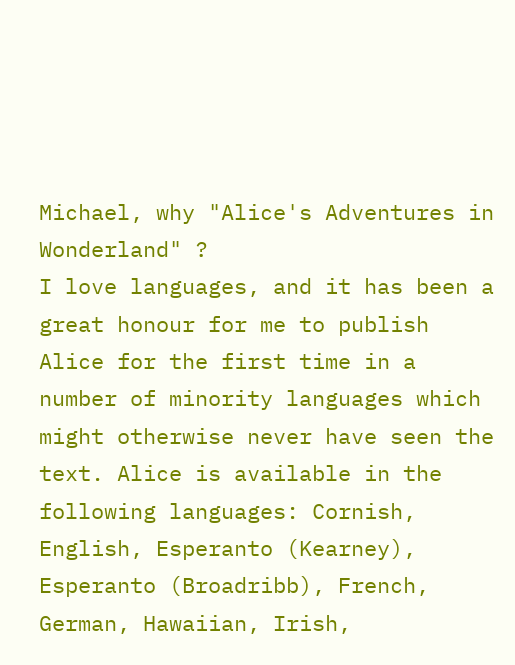Michael, why "Alice's Adventures in Wonderland" ?
I love languages, and it has been a great honour for me to publish Alice for the first time in a number of minority languages which might otherwise never have seen the text. Alice is available in the following languages: Cornish, English, Esperanto (Kearney), Esperanto (Broadribb), French, German, Hawaiian, Irish,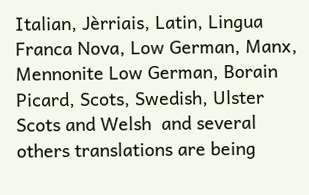Italian, Jèrriais, Latin, Lingua Franca Nova, Low German, Manx, Mennonite Low German, Borain Picard, Scots, Swedish, Ulster Scots and Welsh  and several others translations are being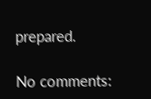prepared.

No comments: